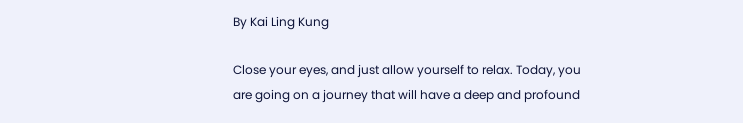By Kai Ling Kung

Close your eyes, and just allow yourself to relax. Today, you are going on a journey that will have a deep and profound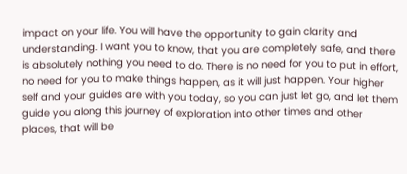impact on your life. You will have the opportunity to gain clarity and understanding. I want you to know, that you are completely safe, and there is absolutely nothing you need to do. There is no need for you to put in effort, no need for you to make things happen, as it will just happen. Your higher self and your guides are with you today, so you can just let go, and let them guide you along this journey of exploration into other times and other places, that will be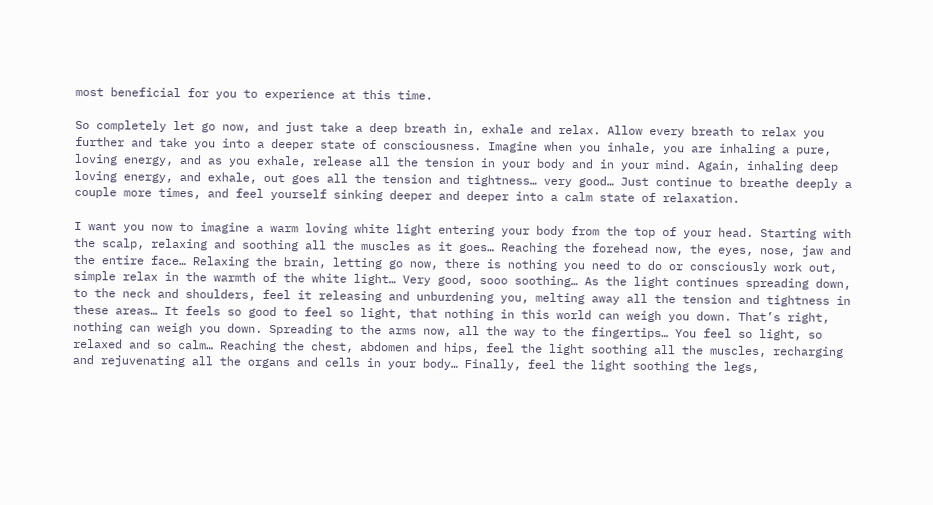most beneficial for you to experience at this time.

So completely let go now, and just take a deep breath in, exhale and relax. Allow every breath to relax you further and take you into a deeper state of consciousness. Imagine when you inhale, you are inhaling a pure, loving energy, and as you exhale, release all the tension in your body and in your mind. Again, inhaling deep loving energy, and exhale, out goes all the tension and tightness… very good… Just continue to breathe deeply a couple more times, and feel yourself sinking deeper and deeper into a calm state of relaxation.

I want you now to imagine a warm loving white light entering your body from the top of your head. Starting with the scalp, relaxing and soothing all the muscles as it goes… Reaching the forehead now, the eyes, nose, jaw and the entire face… Relaxing the brain, letting go now, there is nothing you need to do or consciously work out, simple relax in the warmth of the white light… Very good, sooo soothing… As the light continues spreading down, to the neck and shoulders, feel it releasing and unburdening you, melting away all the tension and tightness in these areas… It feels so good to feel so light, that nothing in this world can weigh you down. That’s right, nothing can weigh you down. Spreading to the arms now, all the way to the fingertips… You feel so light, so relaxed and so calm… Reaching the chest, abdomen and hips, feel the light soothing all the muscles, recharging and rejuvenating all the organs and cells in your body… Finally, feel the light soothing the legs,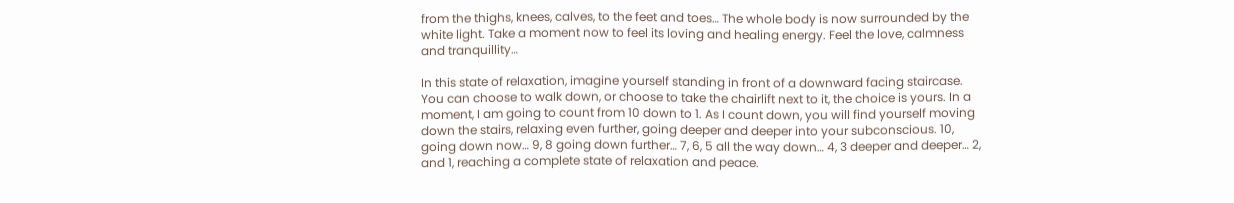from the thighs, knees, calves, to the feet and toes… The whole body is now surrounded by the white light. Take a moment now to feel its loving and healing energy. Feel the love, calmness and tranquillity…

In this state of relaxation, imagine yourself standing in front of a downward facing staircase. You can choose to walk down, or choose to take the chairlift next to it, the choice is yours. In a moment, I am going to count from 10 down to 1. As I count down, you will find yourself moving down the stairs, relaxing even further, going deeper and deeper into your subconscious. 10, going down now… 9, 8 going down further… 7, 6, 5 all the way down… 4, 3 deeper and deeper… 2, and 1, reaching a complete state of relaxation and peace.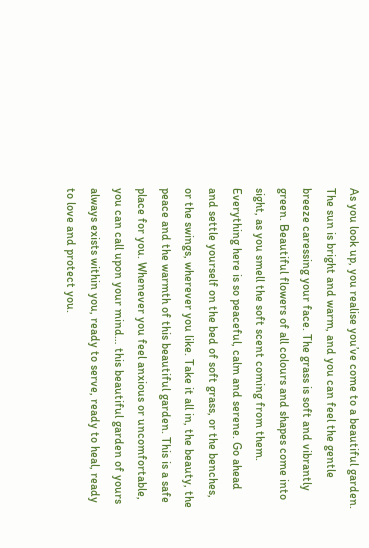As you look up, you realise you’ve come to a beautiful garden. The sun is bright and warm, and you can feel the gentle breeze caressing your face. The grass is soft and vibrantly green. Beautiful flowers of all colours and shapes come into sight, as you smell the soft scent coming from them. Everything here is so peaceful, calm and serene. Go ahead and settle yourself on the bed of soft grass, or the benches, or the swings, wherever you like. Take it all in, the beauty, the peace and the warmth of this beautiful garden. This is a safe place for you. Whenever you feel anxious or uncomfortable, you can call upon your mind… this beautiful garden of yours always exists within you, ready to serve, ready to heal, ready to love and protect you.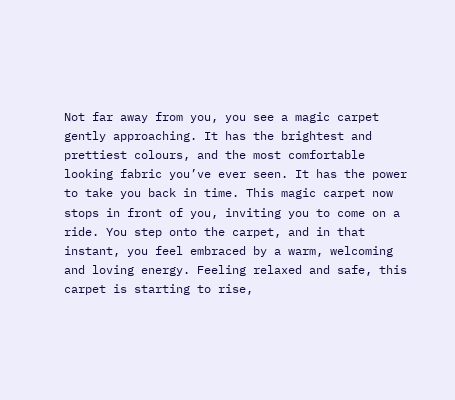Not far away from you, you see a magic carpet gently approaching. It has the brightest and prettiest colours, and the most comfortable looking fabric you’ve ever seen. It has the power to take you back in time. This magic carpet now      stops in front of you, inviting you to come on a ride. You step onto the carpet, and in that instant, you feel embraced by a warm, welcoming and loving energy. Feeling relaxed and safe, this carpet is starting to rise,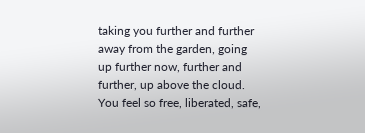taking you further and further away from the garden, going up further now, further and further, up above the cloud. You feel so free, liberated, safe,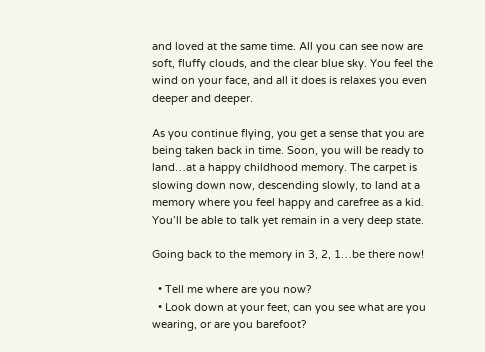and loved at the same time. All you can see now are soft, fluffy clouds, and the clear blue sky. You feel the wind on your face, and all it does is relaxes you even deeper and deeper.

As you continue flying, you get a sense that you are being taken back in time. Soon, you will be ready to land…at a happy childhood memory. The carpet is slowing down now, descending slowly, to land at a memory where you feel happy and carefree as a kid. You’ll be able to talk yet remain in a very deep state.

Going back to the memory in 3, 2, 1…be there now!

  • Tell me where are you now?
  • Look down at your feet, can you see what are you wearing, or are you barefoot?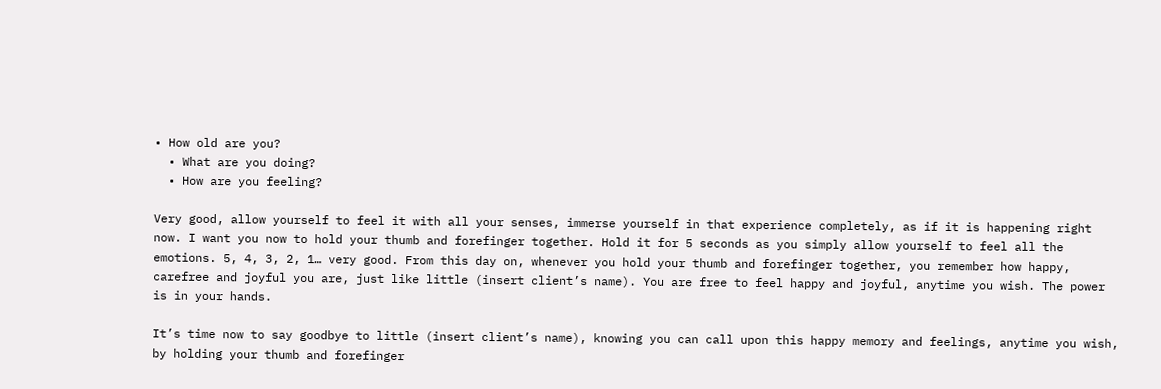• How old are you?
  • What are you doing?
  • How are you feeling?

Very good, allow yourself to feel it with all your senses, immerse yourself in that experience completely, as if it is happening right now. I want you now to hold your thumb and forefinger together. Hold it for 5 seconds as you simply allow yourself to feel all the emotions. 5, 4, 3, 2, 1… very good. From this day on, whenever you hold your thumb and forefinger together, you remember how happy, carefree and joyful you are, just like little (insert client’s name). You are free to feel happy and joyful, anytime you wish. The power is in your hands.

It’s time now to say goodbye to little (insert client’s name), knowing you can call upon this happy memory and feelings, anytime you wish, by holding your thumb and forefinger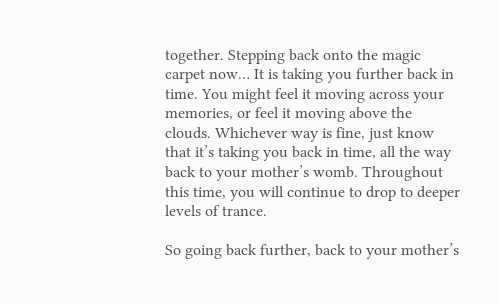together. Stepping back onto the magic carpet now… It is taking you further back in time. You might feel it moving across your memories, or feel it moving above the clouds. Whichever way is fine, just know that it’s taking you back in time, all the way back to your mother’s womb. Throughout this time, you will continue to drop to deeper levels of trance.

So going back further, back to your mother’s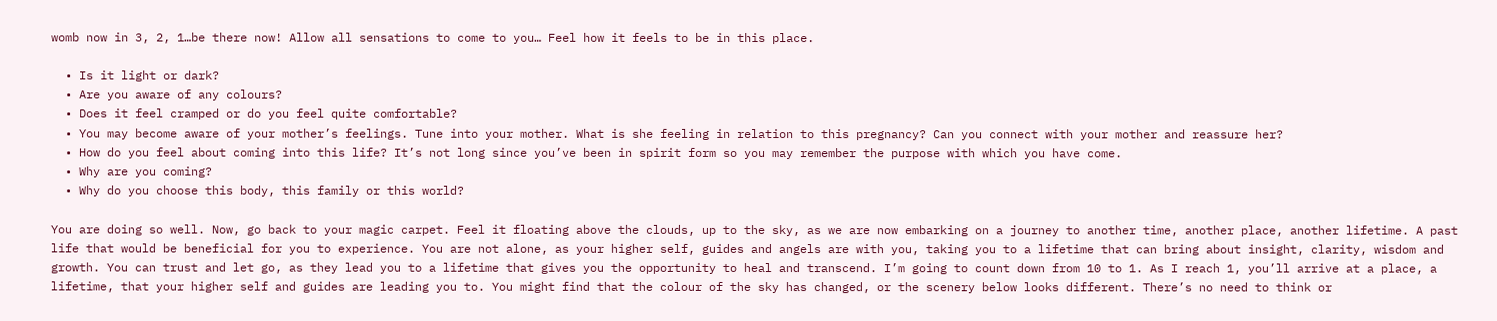womb now in 3, 2, 1…be there now! Allow all sensations to come to you… Feel how it feels to be in this place.

  • Is it light or dark?
  • Are you aware of any colours?
  • Does it feel cramped or do you feel quite comfortable?
  • You may become aware of your mother’s feelings. Tune into your mother. What is she feeling in relation to this pregnancy? Can you connect with your mother and reassure her?
  • How do you feel about coming into this life? It’s not long since you’ve been in spirit form so you may remember the purpose with which you have come.
  • Why are you coming?
  • Why do you choose this body, this family or this world?

You are doing so well. Now, go back to your magic carpet. Feel it floating above the clouds, up to the sky, as we are now embarking on a journey to another time, another place, another lifetime. A past life that would be beneficial for you to experience. You are not alone, as your higher self, guides and angels are with you, taking you to a lifetime that can bring about insight, clarity, wisdom and growth. You can trust and let go, as they lead you to a lifetime that gives you the opportunity to heal and transcend. I’m going to count down from 10 to 1. As I reach 1, you’ll arrive at a place, a lifetime, that your higher self and guides are leading you to. You might find that the colour of the sky has changed, or the scenery below looks different. There’s no need to think or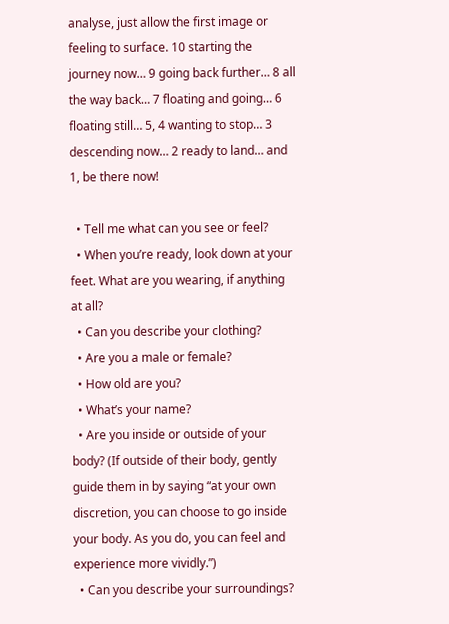analyse, just allow the first image or feeling to surface. 10 starting the journey now… 9 going back further… 8 all the way back… 7 floating and going… 6 floating still… 5, 4 wanting to stop… 3 descending now… 2 ready to land… and 1, be there now!

  • Tell me what can you see or feel?
  • When you’re ready, look down at your feet. What are you wearing, if anything at all?
  • Can you describe your clothing?
  • Are you a male or female?
  • How old are you?
  • What’s your name?
  • Are you inside or outside of your body? (If outside of their body, gently guide them in by saying “at your own discretion, you can choose to go inside your body. As you do, you can feel and experience more vividly.”)
  • Can you describe your surroundings?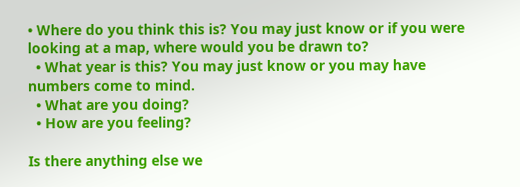• Where do you think this is? You may just know or if you were looking at a map, where would you be drawn to?
  • What year is this? You may just know or you may have numbers come to mind.
  • What are you doing?
  • How are you feeling?

Is there anything else we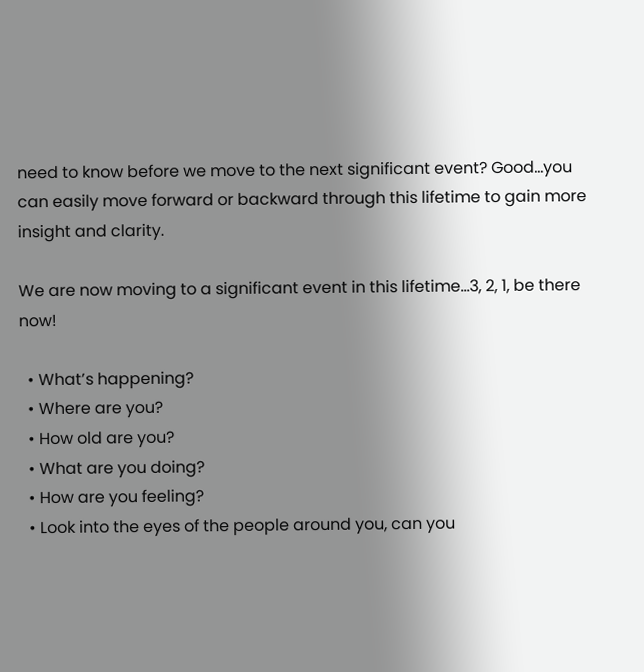need to know before we move to the next significant event? Good…you can easily move forward or backward through this lifetime to gain more insight and clarity.

We are now moving to a significant event in this lifetime…3, 2, 1, be there now!

  • What’s happening?
  • Where are you?
  • How old are you?
  • What are you doing?
  • How are you feeling?
  • Look into the eyes of the people around you, can you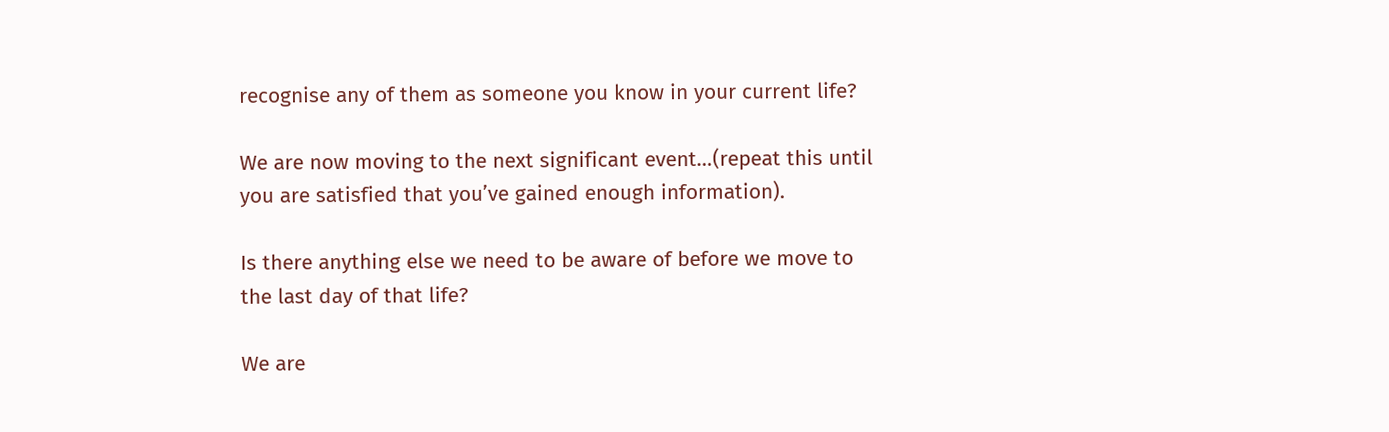recognise any of them as someone you know in your current life?

We are now moving to the next significant event…(repeat this until you are satisfied that you’ve gained enough information).

Is there anything else we need to be aware of before we move to the last day of that life?

We are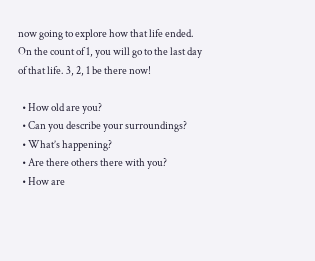now going to explore how that life ended. On the count of 1, you will go to the last day of that life. 3, 2, 1 be there now!

  • How old are you?
  • Can you describe your surroundings?
  • What’s happening?
  • Are there others there with you?
  • How are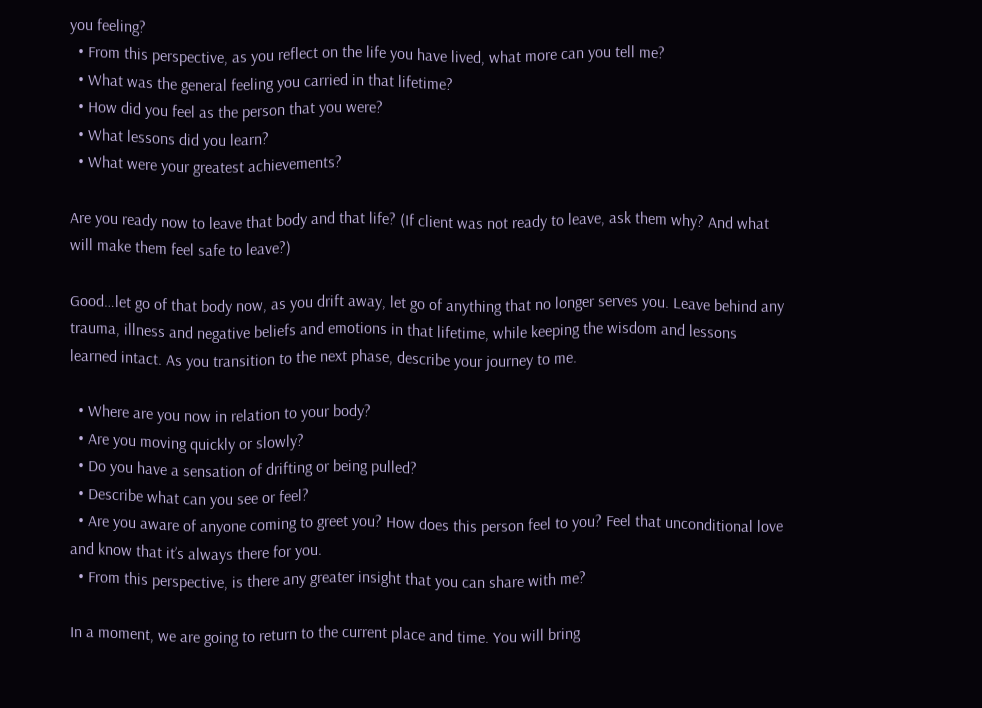you feeling?
  • From this perspective, as you reflect on the life you have lived, what more can you tell me?
  • What was the general feeling you carried in that lifetime?
  • How did you feel as the person that you were?
  • What lessons did you learn?
  • What were your greatest achievements?

Are you ready now to leave that body and that life? (If client was not ready to leave, ask them why? And what will make them feel safe to leave?)

Good…let go of that body now, as you drift away, let go of anything that no longer serves you. Leave behind any trauma, illness and negative beliefs and emotions in that lifetime, while keeping the wisdom and lessons learned intact. As you transition to the next phase, describe your journey to me.

  • Where are you now in relation to your body?
  • Are you moving quickly or slowly?
  • Do you have a sensation of drifting or being pulled?
  • Describe what can you see or feel?
  • Are you aware of anyone coming to greet you? How does this person feel to you? Feel that unconditional love and know that it’s always there for you.
  • From this perspective, is there any greater insight that you can share with me?

In a moment, we are going to return to the current place and time. You will bring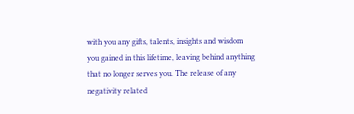with you any gifts, talents, insights and wisdom you gained in this lifetime, leaving behind anything that no longer serves you. The release of any negativity related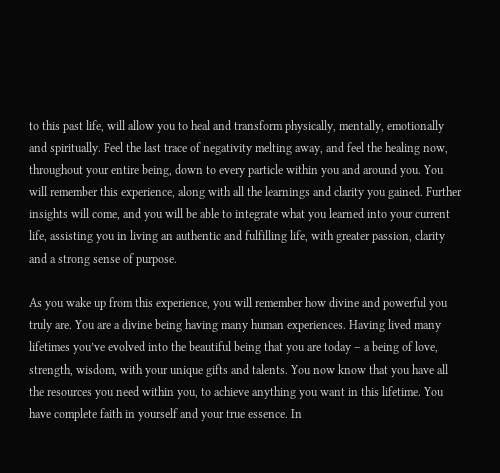to this past life, will allow you to heal and transform physically, mentally, emotionally and spiritually. Feel the last trace of negativity melting away, and feel the healing now, throughout your entire being, down to every particle within you and around you. You will remember this experience, along with all the learnings and clarity you gained. Further insights will come, and you will be able to integrate what you learned into your current life, assisting you in living an authentic and fulfilling life, with greater passion, clarity and a strong sense of purpose.

As you wake up from this experience, you will remember how divine and powerful you truly are. You are a divine being having many human experiences. Having lived many lifetimes you’ve evolved into the beautiful being that you are today – a being of love, strength, wisdom, with your unique gifts and talents. You now know that you have all the resources you need within you, to achieve anything you want in this lifetime. You have complete faith in yourself and your true essence. In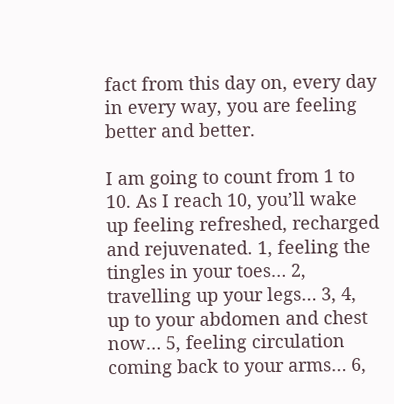fact from this day on, every day in every way, you are feeling better and better.

I am going to count from 1 to 10. As I reach 10, you’ll wake up feeling refreshed, recharged and rejuvenated. 1, feeling the tingles in your toes… 2, travelling up your legs… 3, 4, up to your abdomen and chest now… 5, feeling circulation coming back to your arms… 6,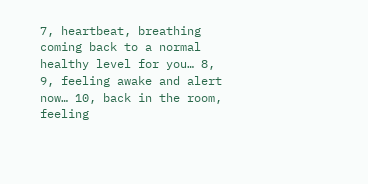7, heartbeat, breathing coming back to a normal healthy level for you… 8, 9, feeling awake and alert now… 10, back in the room, feeling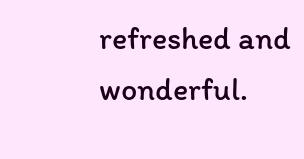refreshed and wonderful.